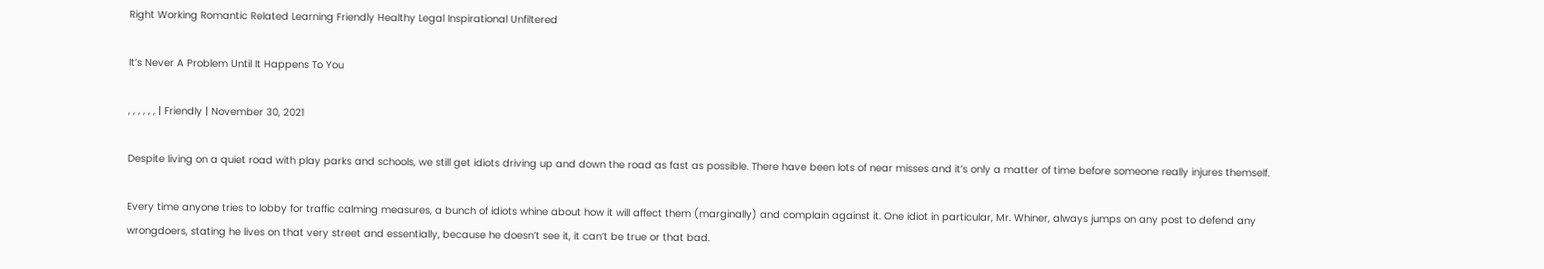Right Working Romantic Related Learning Friendly Healthy Legal Inspirational Unfiltered

It’s Never A Problem Until It Happens To You

, , , , , , | Friendly | November 30, 2021

Despite living on a quiet road with play parks and schools, we still get idiots driving up and down the road as fast as possible. There have been lots of near misses and it’s only a matter of time before someone really injures themself.

Every time anyone tries to lobby for traffic calming measures, a bunch of idiots whine about how it will affect them (marginally) and complain against it. One idiot in particular, Mr. Whiner, always jumps on any post to defend any wrongdoers, stating he lives on that very street and essentially, because he doesn’t see it, it can’t be true or that bad.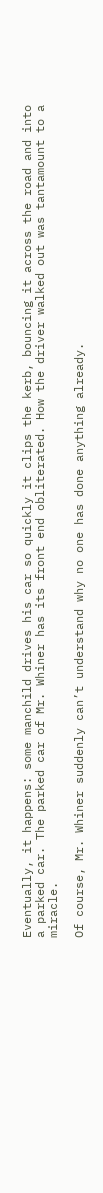Eventually, it happens: some manchild drives his car so quickly it clips the kerb, bouncing it across the road and into a parked car. The parked car of Mr. Whiner has its front end obliterated. How the driver walked out was tantamount to a miracle.

Of course, Mr. Whiner suddenly can’t understand why no one has done anything already.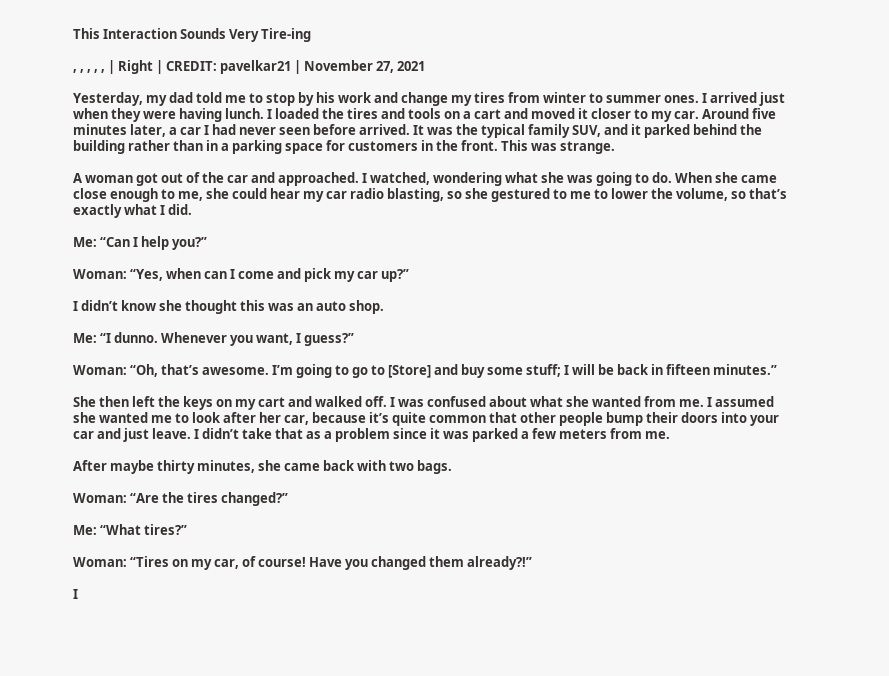This Interaction Sounds Very Tire-ing

, , , , , | Right | CREDIT: pavelkar21 | November 27, 2021

Yesterday, my dad told me to stop by his work and change my tires from winter to summer ones. I arrived just when they were having lunch. I loaded the tires and tools on a cart and moved it closer to my car. Around five minutes later, a car I had never seen before arrived. It was the typical family SUV, and it parked behind the building rather than in a parking space for customers in the front. This was strange.

A woman got out of the car and approached. I watched, wondering what she was going to do. When she came close enough to me, she could hear my car radio blasting, so she gestured to me to lower the volume, so that’s exactly what I did.

Me: “Can I help you?”

Woman: “Yes, when can I come and pick my car up?”

I didn’t know she thought this was an auto shop.

Me: “I dunno. Whenever you want, I guess?”

Woman: “Oh, that’s awesome. I’m going to go to [Store] and buy some stuff; I will be back in fifteen minutes.”

She then left the keys on my cart and walked off. I was confused about what she wanted from me. I assumed she wanted me to look after her car, because it’s quite common that other people bump their doors into your car and just leave. I didn’t take that as a problem since it was parked a few meters from me.

After maybe thirty minutes, she came back with two bags.

Woman: “Are the tires changed?”

Me: “What tires?”

Woman: “Tires on my car, of course! Have you changed them already?!”

I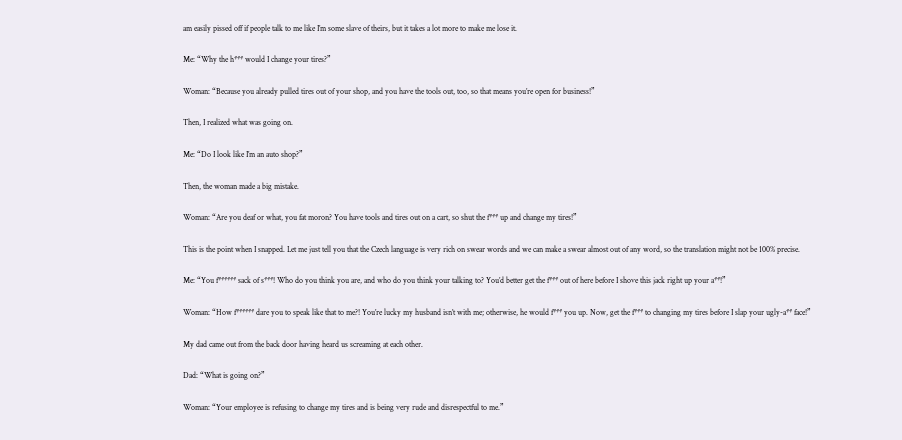am easily pissed off if people talk to me like I’m some slave of theirs, but it takes a lot more to make me lose it.

Me: “Why the h*** would I change your tires?”

Woman: “Because you already pulled tires out of your shop, and you have the tools out, too, so that means you’re open for business!”

Then, I realized what was going on.

Me: “Do I look like I’m an auto shop?”

Then, the woman made a big mistake.

Woman: “Are you deaf or what, you fat moron? You have tools and tires out on a cart, so shut the f*** up and change my tires!”

This is the point when I snapped. Let me just tell you that the Czech language is very rich on swear words and we can make a swear almost out of any word, so the translation might not be 100% precise.

Me: “You f****** sack of s***! Who do you think you are, and who do you think your talking to? You’d better get the f*** out of here before I shove this jack right up your a**!”

Woman: “How f****** dare you to speak like that to me?! You’re lucky my husband isn’t with me; otherwise, he would f*** you up. Now, get the f*** to changing my tires before I slap your ugly-a** face!”

My dad came out from the back door having heard us screaming at each other.

Dad: “What is going on?”

Woman: “Your employee is refusing to change my tires and is being very rude and disrespectful to me.”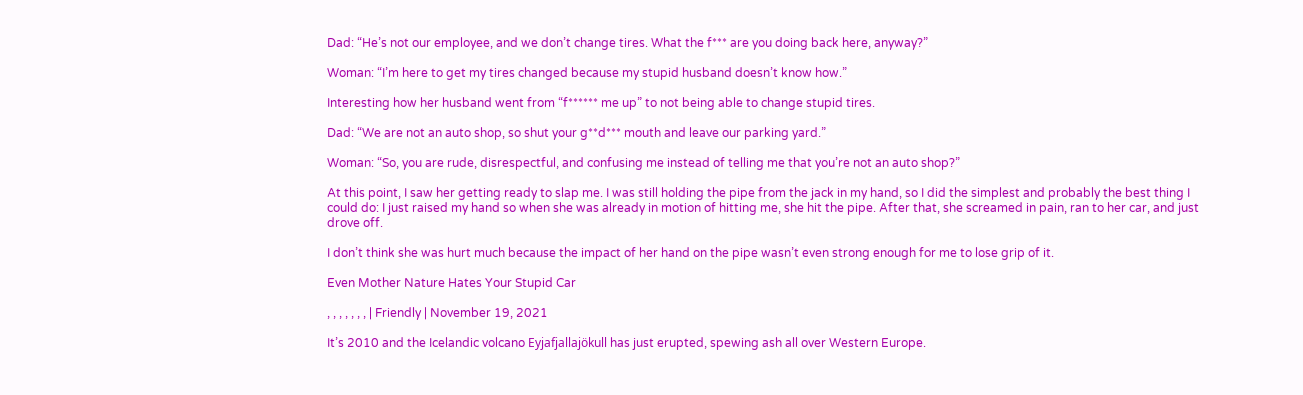Dad: “He’s not our employee, and we don’t change tires. What the f*** are you doing back here, anyway?”

Woman: “I’m here to get my tires changed because my stupid husband doesn’t know how.”

Interesting how her husband went from “f****** me up” to not being able to change stupid tires.

Dad: “We are not an auto shop, so shut your g**d*** mouth and leave our parking yard.”

Woman: “So, you are rude, disrespectful, and confusing me instead of telling me that you’re not an auto shop?”

At this point, I saw her getting ready to slap me. I was still holding the pipe from the jack in my hand, so I did the simplest and probably the best thing I could do: I just raised my hand so when she was already in motion of hitting me, she hit the pipe. After that, she screamed in pain, ran to her car, and just drove off.

I don’t think she was hurt much because the impact of her hand on the pipe wasn’t even strong enough for me to lose grip of it.

Even Mother Nature Hates Your Stupid Car

, , , , , , , | Friendly | November 19, 2021

It’s 2010 and the Icelandic volcano Eyjafjallajökull has just erupted, spewing ash all over Western Europe.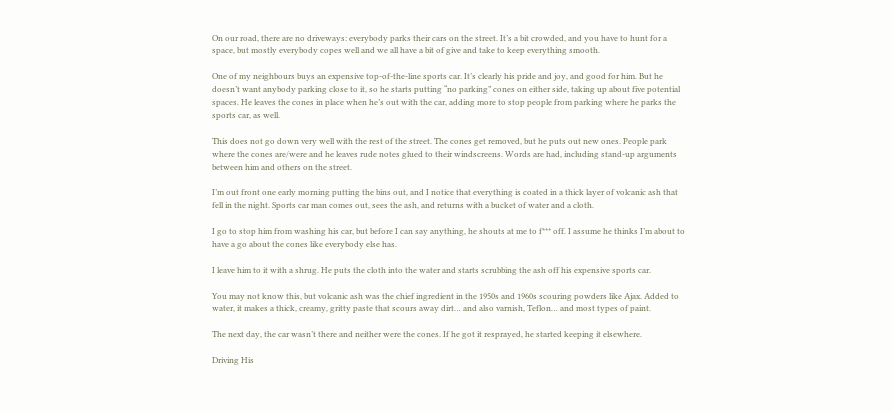On our road, there are no driveways: everybody parks their cars on the street. It’s a bit crowded, and you have to hunt for a space, but mostly everybody copes well and we all have a bit of give and take to keep everything smooth.

One of my neighbours buys an expensive top-of-the-line sports car. It’s clearly his pride and joy, and good for him. But he doesn’t want anybody parking close to it, so he starts putting “no parking” cones on either side, taking up about five potential spaces. He leaves the cones in place when he’s out with the car, adding more to stop people from parking where he parks the sports car, as well.

This does not go down very well with the rest of the street. The cones get removed, but he puts out new ones. People park where the cones are/were and he leaves rude notes glued to their windscreens. Words are had, including stand-up arguments between him and others on the street.

I’m out front one early morning putting the bins out, and I notice that everything is coated in a thick layer of volcanic ash that fell in the night. Sports car man comes out, sees the ash, and returns with a bucket of water and a cloth.

I go to stop him from washing his car, but before I can say anything, he shouts at me to f*** off. I assume he thinks I’m about to have a go about the cones like everybody else has.

I leave him to it with a shrug. He puts the cloth into the water and starts scrubbing the ash off his expensive sports car.

You may not know this, but volcanic ash was the chief ingredient in the 1950s and 1960s scouring powders like Ajax. Added to water, it makes a thick, creamy, gritty paste that scours away dirt… and also varnish, Teflon… and most types of paint.

The next day, the car wasn’t there and neither were the cones. If he got it resprayed, he started keeping it elsewhere.

Driving His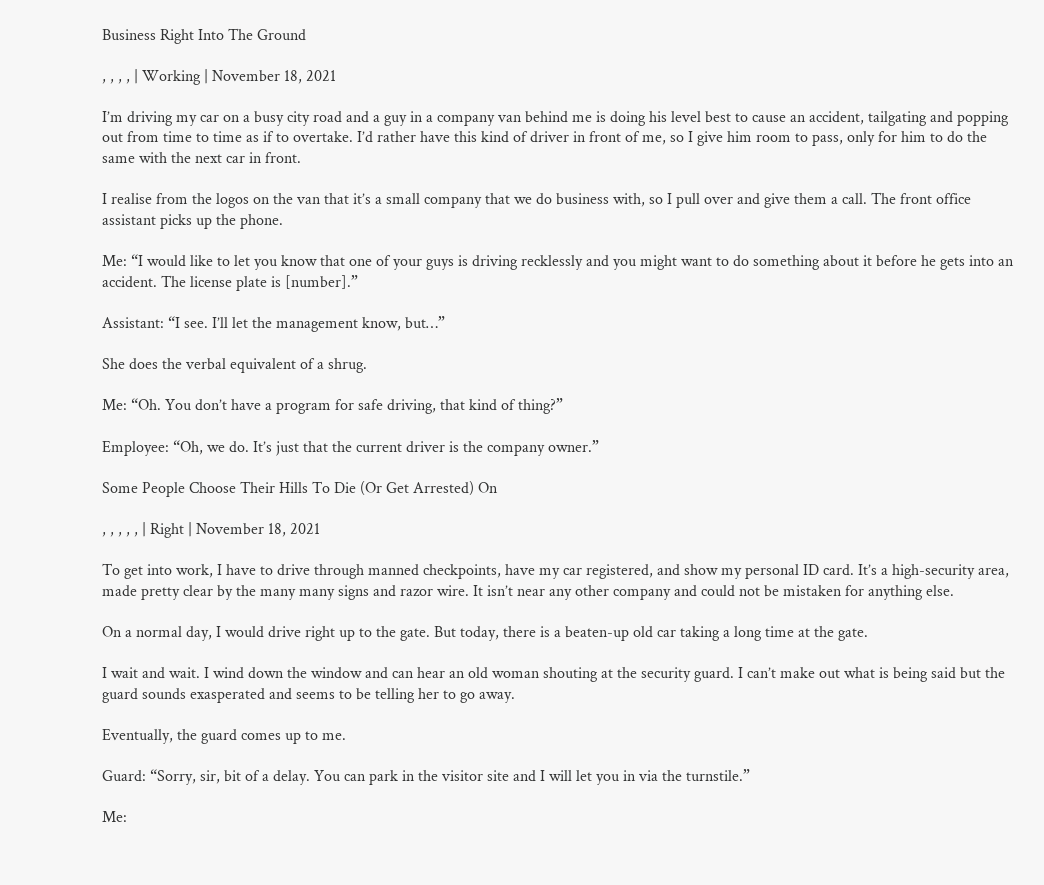Business Right Into The Ground

, , , , | Working | November 18, 2021

I’m driving my car on a busy city road and a guy in a company van behind me is doing his level best to cause an accident, tailgating and popping out from time to time as if to overtake. I’d rather have this kind of driver in front of me, so I give him room to pass, only for him to do the same with the next car in front.

I realise from the logos on the van that it’s a small company that we do business with, so I pull over and give them a call. The front office assistant picks up the phone.

Me: “I would like to let you know that one of your guys is driving recklessly and you might want to do something about it before he gets into an accident. The license plate is [number].”

Assistant: “I see. I’ll let the management know, but…”

She does the verbal equivalent of a shrug.

Me: “Oh. You don’t have a program for safe driving, that kind of thing?”

Employee: “Oh, we do. It’s just that the current driver is the company owner.”

Some People Choose Their Hills To Die (Or Get Arrested) On

, , , , , | Right | November 18, 2021

To get into work, I have to drive through manned checkpoints, have my car registered, and show my personal ID card. It’s a high-security area, made pretty clear by the many many signs and razor wire. It isn’t near any other company and could not be mistaken for anything else.

On a normal day, I would drive right up to the gate. But today, there is a beaten-up old car taking a long time at the gate.

I wait and wait. I wind down the window and can hear an old woman shouting at the security guard. I can’t make out what is being said but the guard sounds exasperated and seems to be telling her to go away.

Eventually, the guard comes up to me.

Guard: “Sorry, sir, bit of a delay. You can park in the visitor site and I will let you in via the turnstile.”

Me: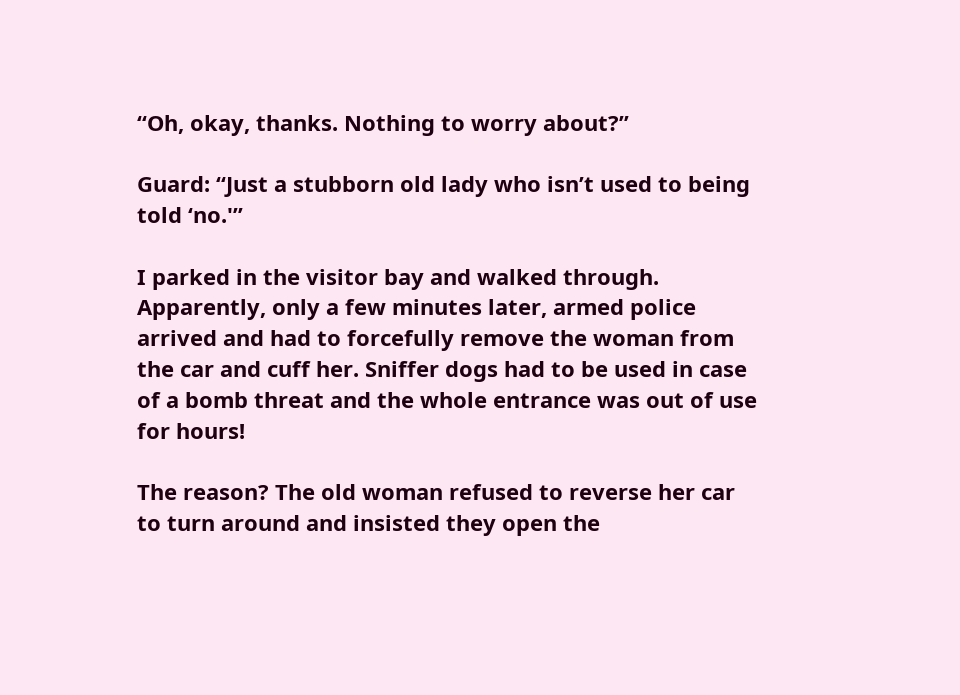“Oh, okay, thanks. Nothing to worry about?”

Guard: “Just a stubborn old lady who isn’t used to being told ‘no.'”

I parked in the visitor bay and walked through. Apparently, only a few minutes later, armed police arrived and had to forcefully remove the woman from the car and cuff her. Sniffer dogs had to be used in case of a bomb threat and the whole entrance was out of use for hours!

The reason? The old woman refused to reverse her car to turn around and insisted they open the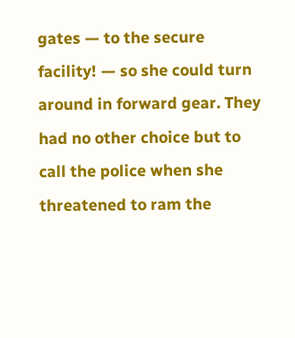gates — to the secure facility! — so she could turn around in forward gear. They had no other choice but to call the police when she threatened to ram the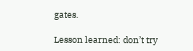gates.

Lesson learned: don’t try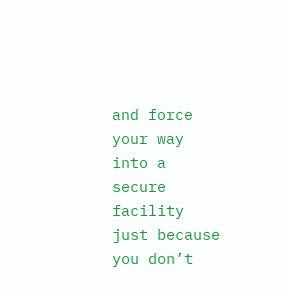and force your way into a secure facility just because you don’t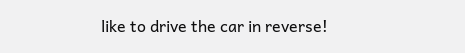like to drive the car in reverse!